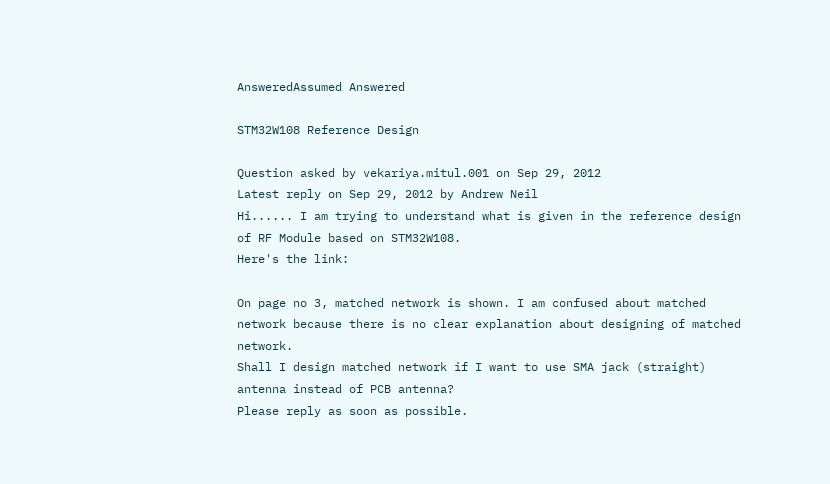AnsweredAssumed Answered

STM32W108 Reference Design

Question asked by vekariya.mitul.001 on Sep 29, 2012
Latest reply on Sep 29, 2012 by Andrew Neil
Hi...... I am trying to understand what is given in the reference design of RF Module based on STM32W108.
Here's the link:

On page no 3, matched network is shown. I am confused about matched network because there is no clear explanation about designing of matched network.
Shall I design matched network if I want to use SMA jack (straight) antenna instead of PCB antenna?
Please reply as soon as possible.